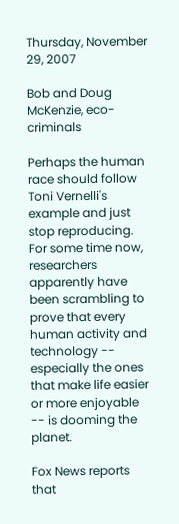Thursday, November 29, 2007

Bob and Doug McKenzie, eco-criminals

Perhaps the human race should follow Toni Vernelli's example and just stop reproducing. For some time now, researchers apparently have been scrambling to prove that every human activity and technology -- especially the ones that make life easier or more enjoyable -- is dooming the planet.

Fox News reports that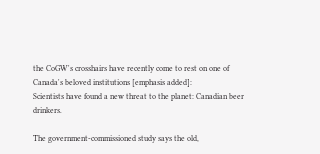the CoGW's crosshairs have recently come to rest on one of Canada's beloved institutions [emphasis added]:
Scientists have found a new threat to the planet: Canadian beer drinkers.

The government-commissioned study says the old,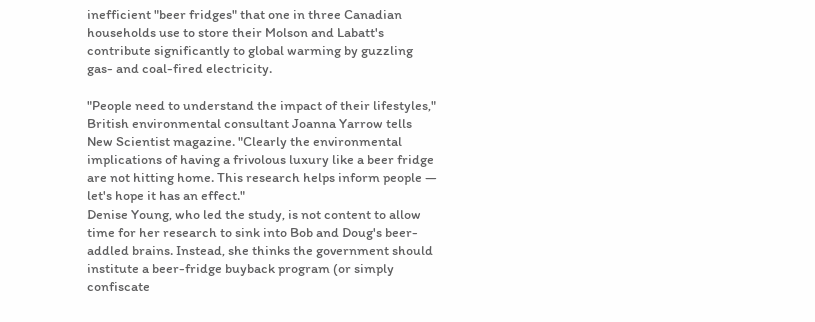inefficient "beer fridges" that one in three Canadian households use to store their Molson and Labatt's contribute significantly to global warming by guzzling gas- and coal-fired electricity.

"People need to understand the impact of their lifestyles," British environmental consultant Joanna Yarrow tells New Scientist magazine. "Clearly the environmental implications of having a frivolous luxury like a beer fridge are not hitting home. This research helps inform people — let's hope it has an effect."
Denise Young, who led the study, is not content to allow time for her research to sink into Bob and Doug's beer-addled brains. Instead, she thinks the government should institute a beer-fridge buyback program (or simply confiscate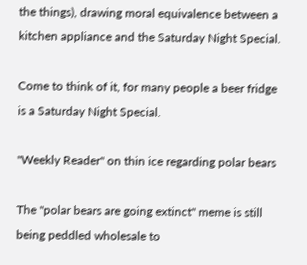the things), drawing moral equivalence between a kitchen appliance and the Saturday Night Special.

Come to think of it, for many people a beer fridge is a Saturday Night Special.

"Weekly Reader" on thin ice regarding polar bears

The "polar bears are going extinct" meme is still being peddled wholesale to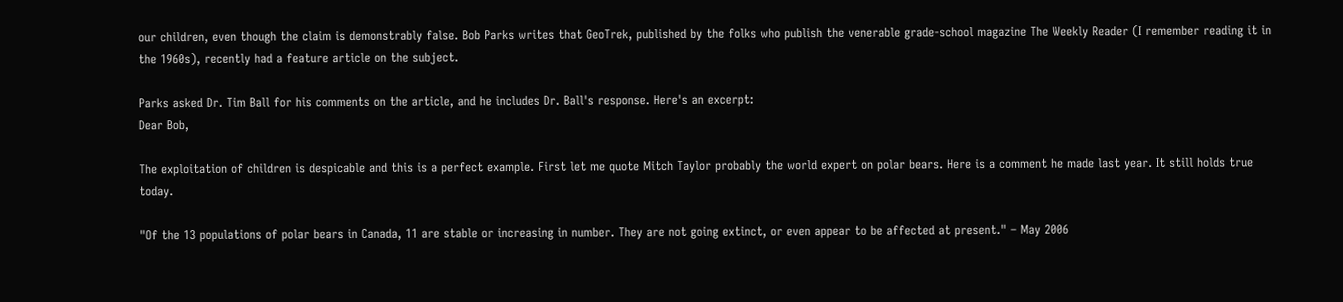our children, even though the claim is demonstrably false. Bob Parks writes that GeoTrek, published by the folks who publish the venerable grade-school magazine The Weekly Reader (I remember reading it in the 1960s), recently had a feature article on the subject.

Parks asked Dr. Tim Ball for his comments on the article, and he includes Dr. Ball's response. Here's an excerpt:
Dear Bob,

The exploitation of children is despicable and this is a perfect example. First let me quote Mitch Taylor probably the world expert on polar bears. Here is a comment he made last year. It still holds true today.

"Of the 13 populations of polar bears in Canada, 11 are stable or increasing in number. They are not going extinct, or even appear to be affected at present." – May 2006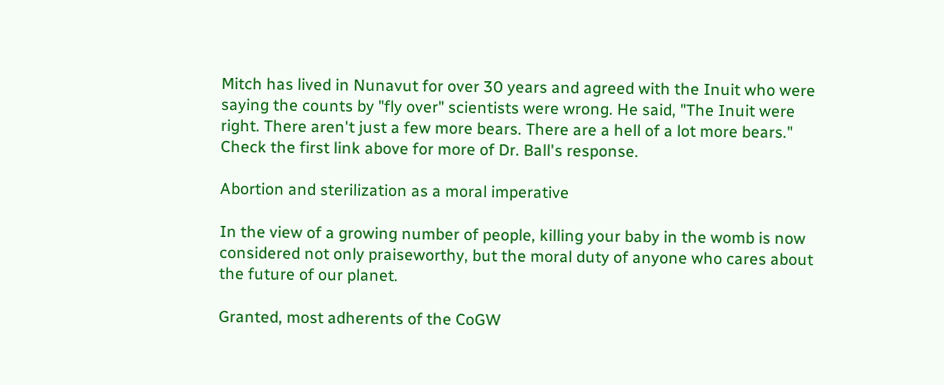Mitch has lived in Nunavut for over 30 years and agreed with the Inuit who were saying the counts by "fly over" scientists were wrong. He said, "The Inuit were right. There aren't just a few more bears. There are a hell of a lot more bears."
Check the first link above for more of Dr. Ball's response.

Abortion and sterilization as a moral imperative

In the view of a growing number of people, killing your baby in the womb is now considered not only praiseworthy, but the moral duty of anyone who cares about the future of our planet.

Granted, most adherents of the CoGW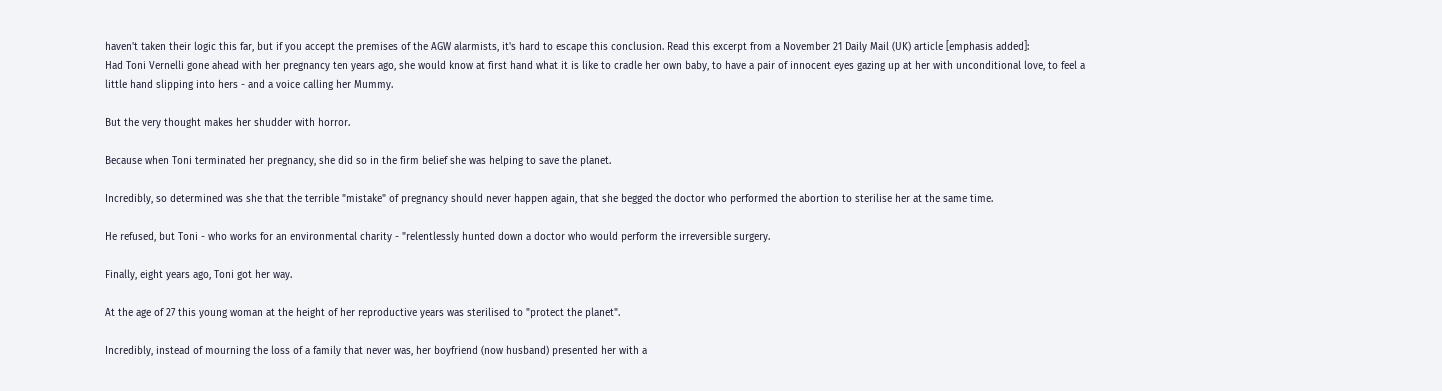haven't taken their logic this far, but if you accept the premises of the AGW alarmists, it's hard to escape this conclusion. Read this excerpt from a November 21 Daily Mail (UK) article [emphasis added]:
Had Toni Vernelli gone ahead with her pregnancy ten years ago, she would know at first hand what it is like to cradle her own baby, to have a pair of innocent eyes gazing up at her with unconditional love, to feel a little hand slipping into hers - and a voice calling her Mummy.

But the very thought makes her shudder with horror.

Because when Toni terminated her pregnancy, she did so in the firm belief she was helping to save the planet.

Incredibly, so determined was she that the terrible "mistake" of pregnancy should never happen again, that she begged the doctor who performed the abortion to sterilise her at the same time.

He refused, but Toni - who works for an environmental charity - "relentlessly hunted down a doctor who would perform the irreversible surgery.

Finally, eight years ago, Toni got her way.

At the age of 27 this young woman at the height of her reproductive years was sterilised to "protect the planet".

Incredibly, instead of mourning the loss of a family that never was, her boyfriend (now husband) presented her with a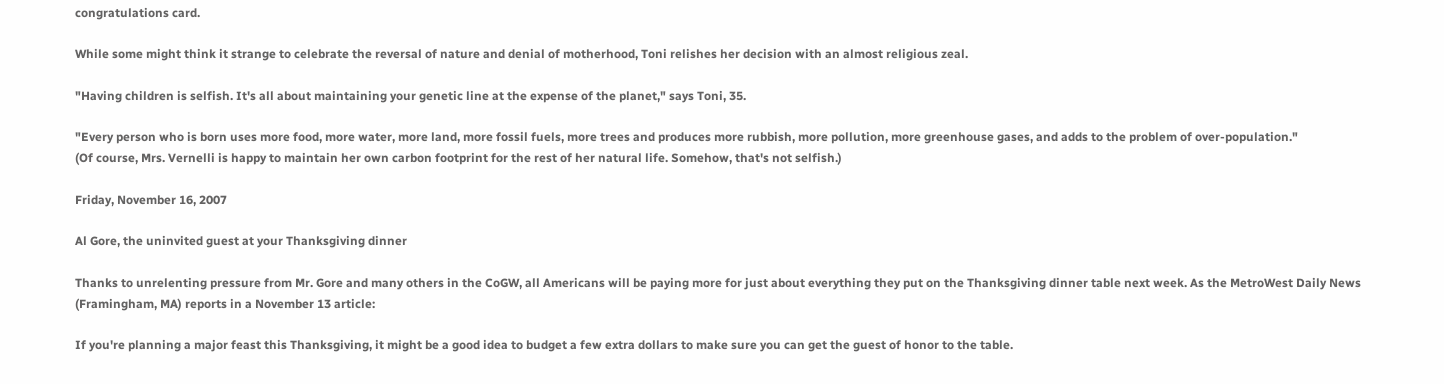congratulations card.

While some might think it strange to celebrate the reversal of nature and denial of motherhood, Toni relishes her decision with an almost religious zeal.

"Having children is selfish. It's all about maintaining your genetic line at the expense of the planet," says Toni, 35.

"Every person who is born uses more food, more water, more land, more fossil fuels, more trees and produces more rubbish, more pollution, more greenhouse gases, and adds to the problem of over-population."
(Of course, Mrs. Vernelli is happy to maintain her own carbon footprint for the rest of her natural life. Somehow, that's not selfish.)

Friday, November 16, 2007

Al Gore, the uninvited guest at your Thanksgiving dinner

Thanks to unrelenting pressure from Mr. Gore and many others in the CoGW, all Americans will be paying more for just about everything they put on the Thanksgiving dinner table next week. As the MetroWest Daily News (Framingham, MA) reports in a November 13 article:

If you're planning a major feast this Thanksgiving, it might be a good idea to budget a few extra dollars to make sure you can get the guest of honor to the table.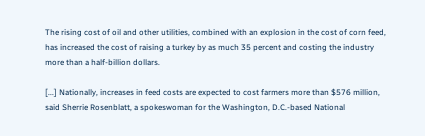The rising cost of oil and other utilities, combined with an explosion in the cost of corn feed, has increased the cost of raising a turkey by as much 35 percent and costing the industry more than a half-billion dollars.

[...] Nationally, increases in feed costs are expected to cost farmers more than $576 million, said Sherrie Rosenblatt, a spokeswoman for the Washington, D.C.-based National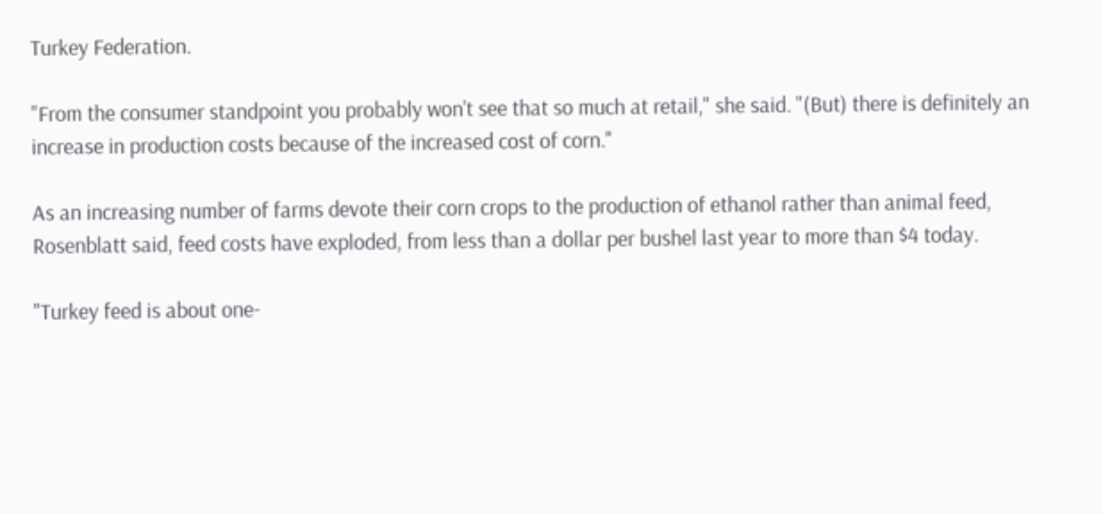Turkey Federation.

"From the consumer standpoint you probably won't see that so much at retail," she said. "(But) there is definitely an increase in production costs because of the increased cost of corn."

As an increasing number of farms devote their corn crops to the production of ethanol rather than animal feed, Rosenblatt said, feed costs have exploded, from less than a dollar per bushel last year to more than $4 today.

"Turkey feed is about one-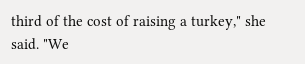third of the cost of raising a turkey," she said. "We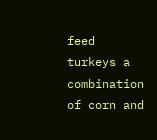feed turkeys a combination of corn and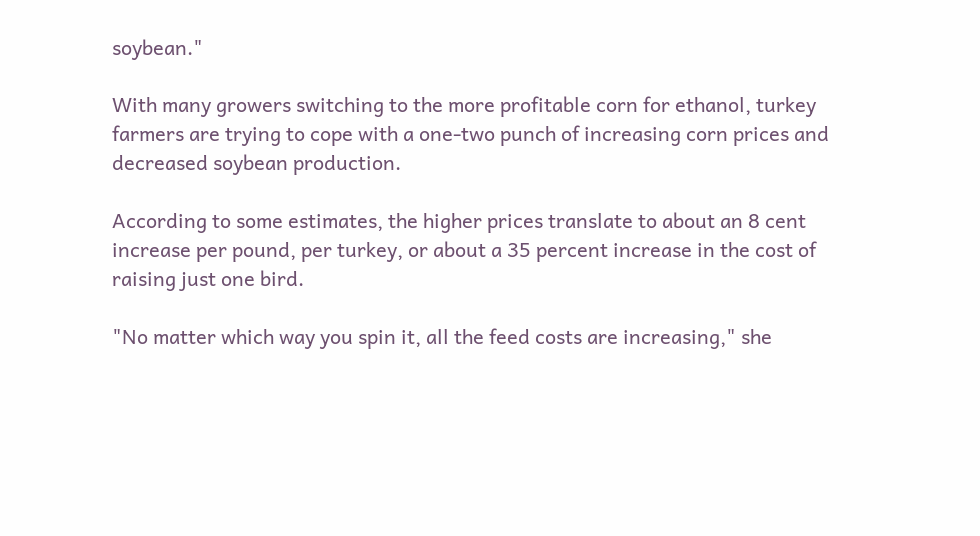soybean."

With many growers switching to the more profitable corn for ethanol, turkey farmers are trying to cope with a one-two punch of increasing corn prices and decreased soybean production.

According to some estimates, the higher prices translate to about an 8 cent increase per pound, per turkey, or about a 35 percent increase in the cost of raising just one bird.

"No matter which way you spin it, all the feed costs are increasing," she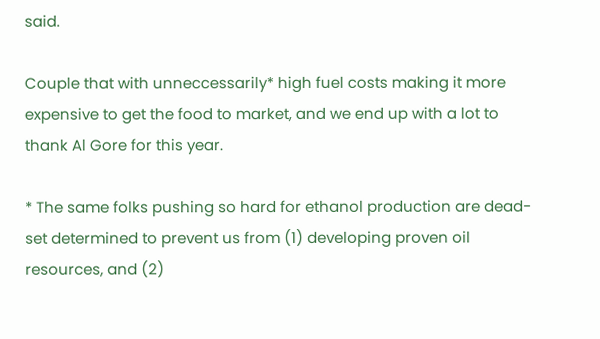said.

Couple that with unneccessarily* high fuel costs making it more expensive to get the food to market, and we end up with a lot to thank Al Gore for this year.

* The same folks pushing so hard for ethanol production are dead-set determined to prevent us from (1) developing proven oil resources, and (2)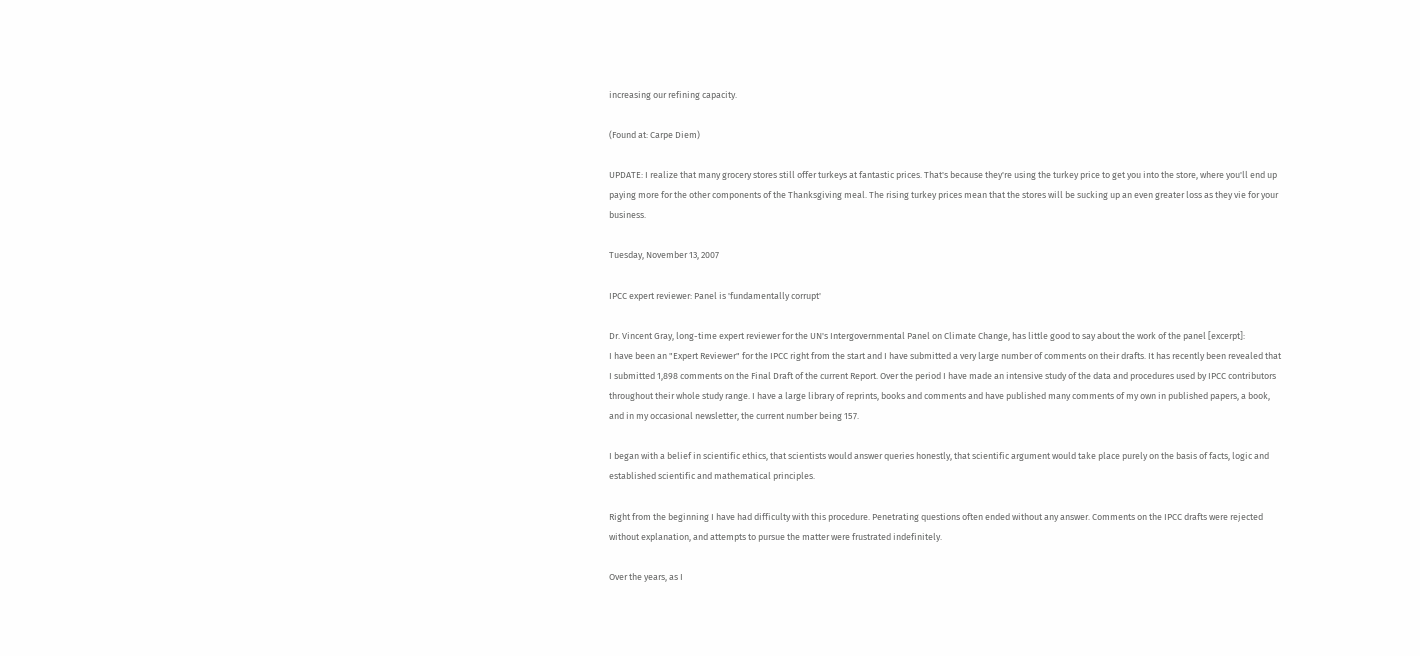increasing our refining capacity.

(Found at: Carpe Diem)

UPDATE: I realize that many grocery stores still offer turkeys at fantastic prices. That's because they're using the turkey price to get you into the store, where you'll end up paying more for the other components of the Thanksgiving meal. The rising turkey prices mean that the stores will be sucking up an even greater loss as they vie for your business.

Tuesday, November 13, 2007

IPCC expert reviewer: Panel is 'fundamentally corrupt'

Dr. Vincent Gray, long-time expert reviewer for the UN's Intergovernmental Panel on Climate Change, has little good to say about the work of the panel [excerpt]:
I have been an "Expert Reviewer" for the IPCC right from the start and I have submitted a very large number of comments on their drafts. It has recently been revealed that I submitted 1,898 comments on the Final Draft of the current Report. Over the period I have made an intensive study of the data and procedures used by IPCC contributors throughout their whole study range. I have a large library of reprints, books and comments and have published many comments of my own in published papers, a book, and in my occasional newsletter, the current number being 157.

I began with a belief in scientific ethics, that scientists would answer queries honestly, that scientific argument would take place purely on the basis of facts, logic and established scientific and mathematical principles.

Right from the beginning I have had difficulty with this procedure. Penetrating questions often ended without any answer. Comments on the IPCC drafts were rejected without explanation, and attempts to pursue the matter were frustrated indefinitely.

Over the years, as I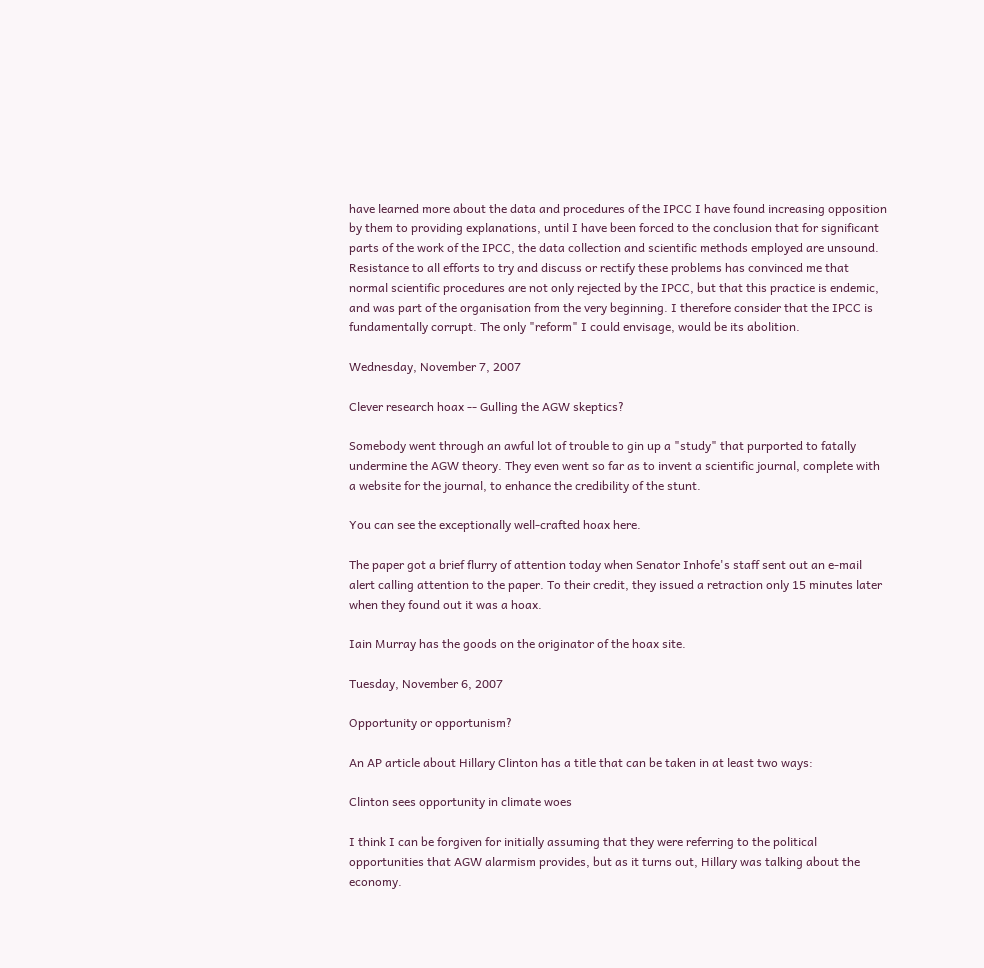have learned more about the data and procedures of the IPCC I have found increasing opposition by them to providing explanations, until I have been forced to the conclusion that for significant parts of the work of the IPCC, the data collection and scientific methods employed are unsound. Resistance to all efforts to try and discuss or rectify these problems has convinced me that normal scientific procedures are not only rejected by the IPCC, but that this practice is endemic, and was part of the organisation from the very beginning. I therefore consider that the IPCC is fundamentally corrupt. The only "reform" I could envisage, would be its abolition.

Wednesday, November 7, 2007

Clever research hoax -- Gulling the AGW skeptics?

Somebody went through an awful lot of trouble to gin up a "study" that purported to fatally undermine the AGW theory. They even went so far as to invent a scientific journal, complete with a website for the journal, to enhance the credibility of the stunt.

You can see the exceptionally well-crafted hoax here.

The paper got a brief flurry of attention today when Senator Inhofe's staff sent out an e-mail alert calling attention to the paper. To their credit, they issued a retraction only 15 minutes later when they found out it was a hoax.

Iain Murray has the goods on the originator of the hoax site.

Tuesday, November 6, 2007

Opportunity or opportunism?

An AP article about Hillary Clinton has a title that can be taken in at least two ways:

Clinton sees opportunity in climate woes

I think I can be forgiven for initially assuming that they were referring to the political opportunities that AGW alarmism provides, but as it turns out, Hillary was talking about the economy.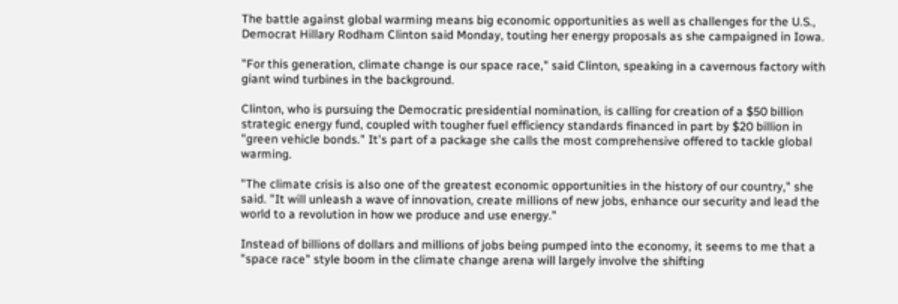The battle against global warming means big economic opportunities as well as challenges for the U.S., Democrat Hillary Rodham Clinton said Monday, touting her energy proposals as she campaigned in Iowa.

"For this generation, climate change is our space race," said Clinton, speaking in a cavernous factory with giant wind turbines in the background.

Clinton, who is pursuing the Democratic presidential nomination, is calling for creation of a $50 billion strategic energy fund, coupled with tougher fuel efficiency standards financed in part by $20 billion in "green vehicle bonds." It's part of a package she calls the most comprehensive offered to tackle global warming.

"The climate crisis is also one of the greatest economic opportunities in the history of our country," she said. "It will unleash a wave of innovation, create millions of new jobs, enhance our security and lead the world to a revolution in how we produce and use energy."

Instead of billions of dollars and millions of jobs being pumped into the economy, it seems to me that a "space race" style boom in the climate change arena will largely involve the shifting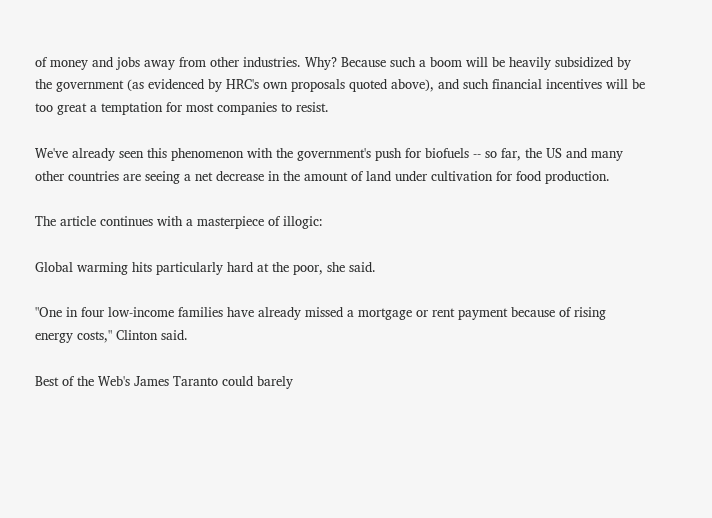of money and jobs away from other industries. Why? Because such a boom will be heavily subsidized by the government (as evidenced by HRC's own proposals quoted above), and such financial incentives will be too great a temptation for most companies to resist.

We've already seen this phenomenon with the government's push for biofuels -- so far, the US and many other countries are seeing a net decrease in the amount of land under cultivation for food production.

The article continues with a masterpiece of illogic:

Global warming hits particularly hard at the poor, she said.

"One in four low-income families have already missed a mortgage or rent payment because of rising energy costs," Clinton said.

Best of the Web's James Taranto could barely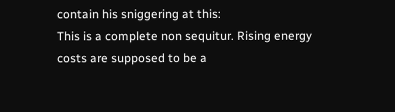contain his sniggering at this:
This is a complete non sequitur. Rising energy costs are supposed to be a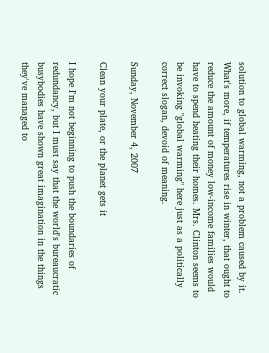solution to global warming, not a problem caused by it. What's more, if temperatures rise in winter, that ought to reduce the amount of money low-income families would have to spend heating their homes. Mrs. Clinton seems to be invoking "global warming" here just as a politically correct slogan, devoid of meaning.

Sunday, November 4, 2007

Clean your plate, or the planet gets it

I hope I'm not beginning to push the boundaries of redundancy, but I must say that the world's bureaucratic busybodies have shown great imagination in the things they've managed to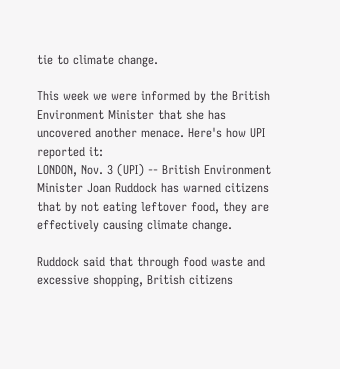tie to climate change.

This week we were informed by the British Environment Minister that she has uncovered another menace. Here's how UPI reported it:
LONDON, Nov. 3 (UPI) -- British Environment Minister Joan Ruddock has warned citizens that by not eating leftover food, they are effectively causing climate change.

Ruddock said that through food waste and excessive shopping, British citizens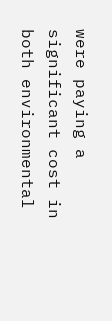were paying a significant cost in both environmental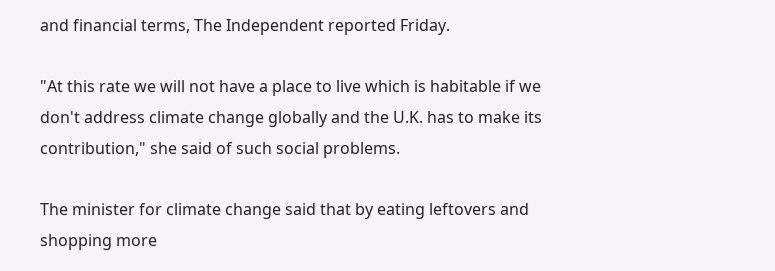and financial terms, The Independent reported Friday.

"At this rate we will not have a place to live which is habitable if we don't address climate change globally and the U.K. has to make its contribution," she said of such social problems.

The minister for climate change said that by eating leftovers and shopping more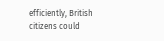efficiently, British citizens could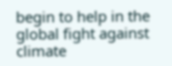begin to help in the global fight against climate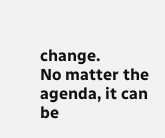change.
No matter the agenda, it can be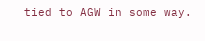tied to AGW in some way.